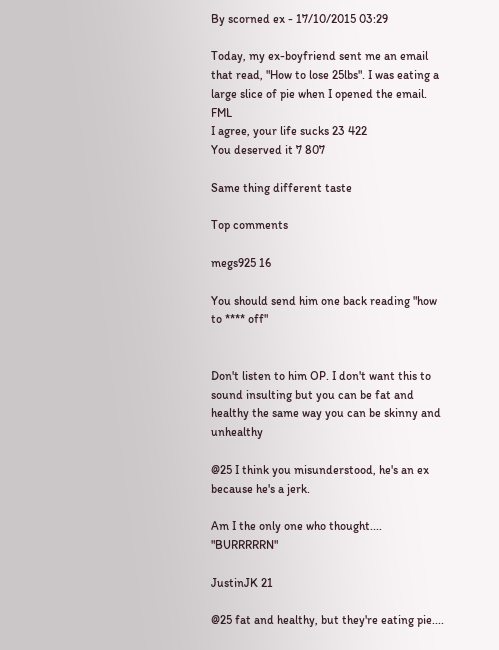By scorned ex - 17/10/2015 03:29

Today, my ex-boyfriend sent me an email that read, "How to lose 25lbs". I was eating a large slice of pie when I opened the email. FML
I agree, your life sucks 23 422
You deserved it 7 807

Same thing different taste

Top comments

megs925 16

You should send him one back reading "how to **** off"


Don't listen to him OP. I don't want this to sound insulting but you can be fat and healthy the same way you can be skinny and unhealthy

@25 I think you misunderstood, he's an ex because he's a jerk.

Am I the only one who thought.... "BURRRRRN"

JustinJK 21

@25 fat and healthy, but they're eating pie....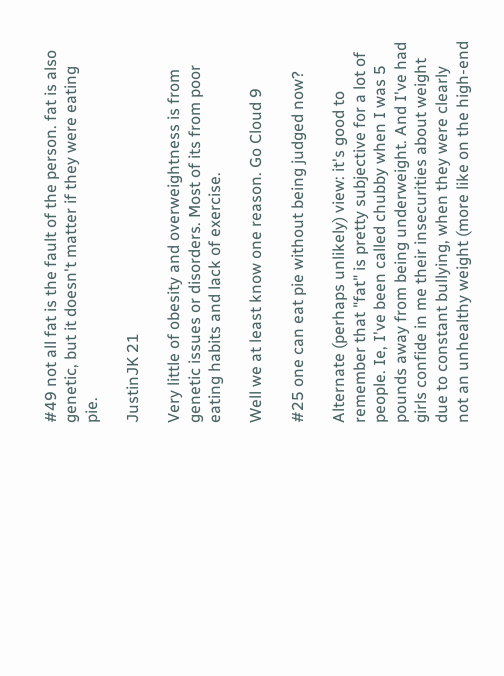#49 not all fat is the fault of the person. fat is also genetic, but it doesn't matter if they were eating pie.

JustinJK 21

Very little of obesity and overweightness is from genetic issues or disorders. Most of its from poor eating habits and lack of exercise.

Well we at least know one reason. Go Cloud 9

#25 one can eat pie without being judged now?

Alternate (perhaps unlikely) view: it's good to remember that "fat" is pretty subjective for a lot of people. Ie, I've been called chubby when I was 5 pounds away from being underweight. And I've had girls confide in me their insecurities about weight due to constant bullying, when they were clearly not an unhealthy weight (more like on the high-end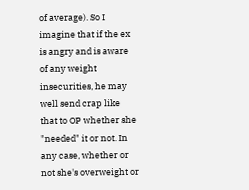of average). So I imagine that if the ex is angry and is aware of any weight insecurities, he may well send crap like that to OP whether she "needed" it or not. In any case, whether or not she's overweight or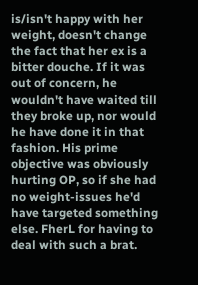is/isn't happy with her weight, doesn't change the fact that her ex is a bitter douche. If it was out of concern, he wouldn't have waited till they broke up, nor would he have done it in that fashion. His prime objective was obviously hurting OP, so if she had no weight-issues he'd have targeted something else. FherL for having to deal with such a brat.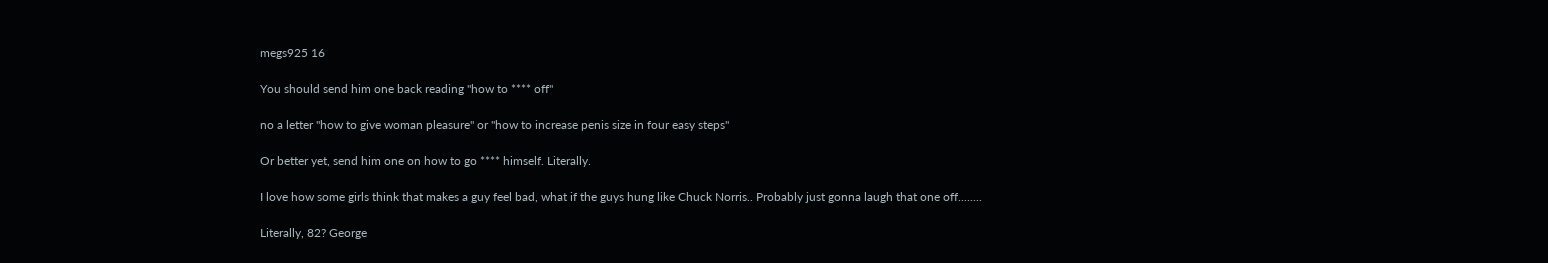megs925 16

You should send him one back reading "how to **** off"

no a letter "how to give woman pleasure" or "how to increase penis size in four easy steps"

Or better yet, send him one on how to go **** himself. Literally.

I love how some girls think that makes a guy feel bad, what if the guys hung like Chuck Norris.. Probably just gonna laugh that one off........

Literally, 82? George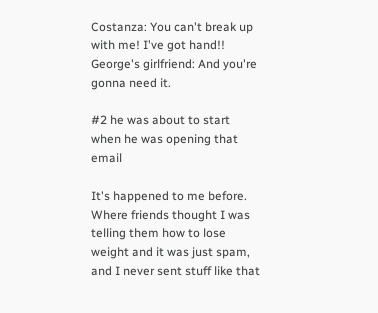Costanza: You can't break up with me! I've got hand!! George's girlfriend: And you're gonna need it.

#2 he was about to start when he was opening that email

It's happened to me before. Where friends thought I was telling them how to lose weight and it was just spam, and I never sent stuff like that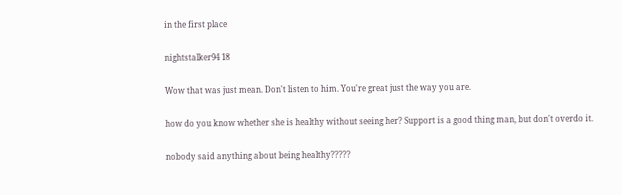in the first place

nightstalker94 18

Wow that was just mean. Don't listen to him. You're great just the way you are.

how do you know whether she is healthy without seeing her? Support is a good thing man, but don't overdo it.

nobody said anything about being healthy?????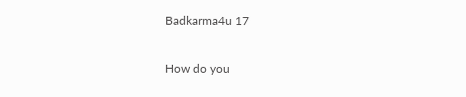Badkarma4u 17

How do you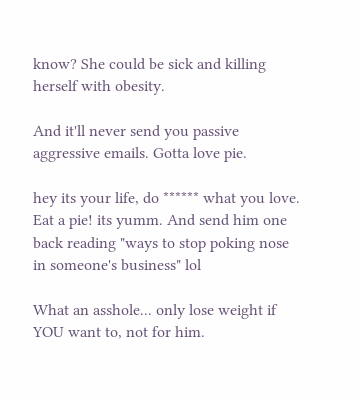know? She could be sick and killing herself with obesity.

And it'll never send you passive aggressive emails. Gotta love pie.

hey its your life, do ****** what you love. Eat a pie! its yumm. And send him one back reading "ways to stop poking nose in someone's business" lol

What an asshole... only lose weight if YOU want to, not for him.